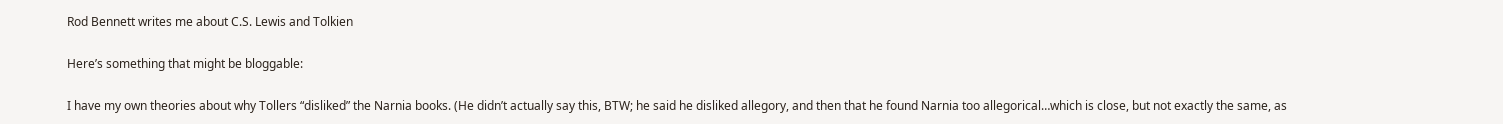Rod Bennett writes me about C.S. Lewis and Tolkien

Here’s something that might be bloggable:

I have my own theories about why Tollers “disliked” the Narnia books. (He didn’t actually say this, BTW; he said he disliked allegory, and then that he found Narnia too allegorical…which is close, but not exactly the same, as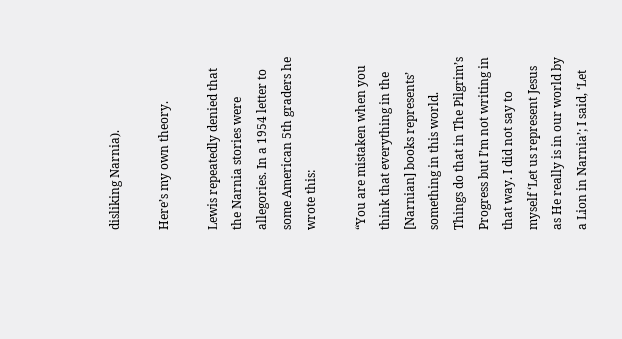disliking Narnia).

Here’s my own theory.

Lewis repeatedly denied that the Narnia stories were allegories. In a 1954 letter to some American 5th graders he wrote this:

“You are mistaken when you think that everything in the [Narnian] books represents’ something in this world. Things do that in The Pilgrim’s Progress but I’m not writing in that way. I did not say to myself ‘Let us represent Jesus as He really is in our world by a Lion in Narnia’; I said, ‘Let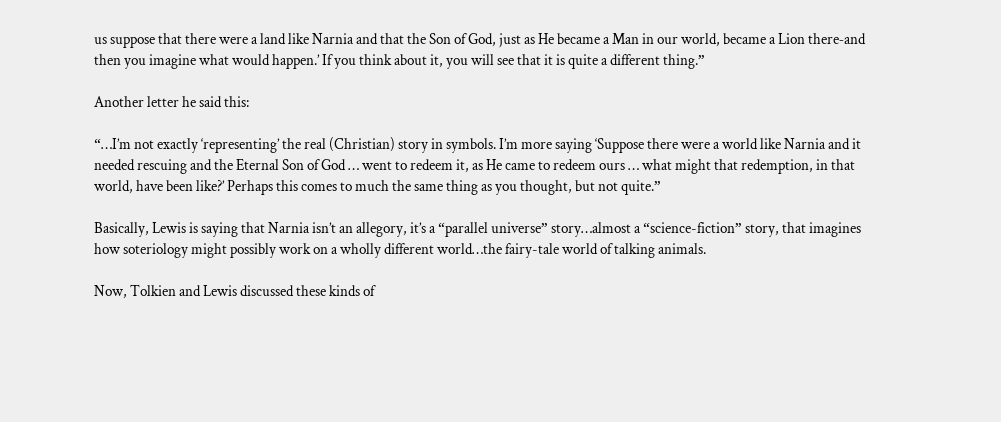us suppose that there were a land like Narnia and that the Son of God, just as He became a Man in our world, became a Lion there‑and then you imagine what would happen.’ If you think about it, you will see that it is quite a different thing.”

Another letter he said this:

“…I’m not exactly ‘representing’ the real (Christian) story in symbols. I’m more saying ‘Suppose there were a world like Narnia and it needed rescuing and the Eternal Son of God … went to redeem it, as He came to redeem ours … what might that redemption, in that world, have been like?’ Perhaps this comes to much the same thing as you thought, but not quite.”

Basically, Lewis is saying that Narnia isn’t an allegory, it’s a “parallel universe” story…almost a “science-fiction” story, that imagines how soteriology might possibly work on a wholly different world…the fairy-tale world of talking animals.

Now, Tolkien and Lewis discussed these kinds of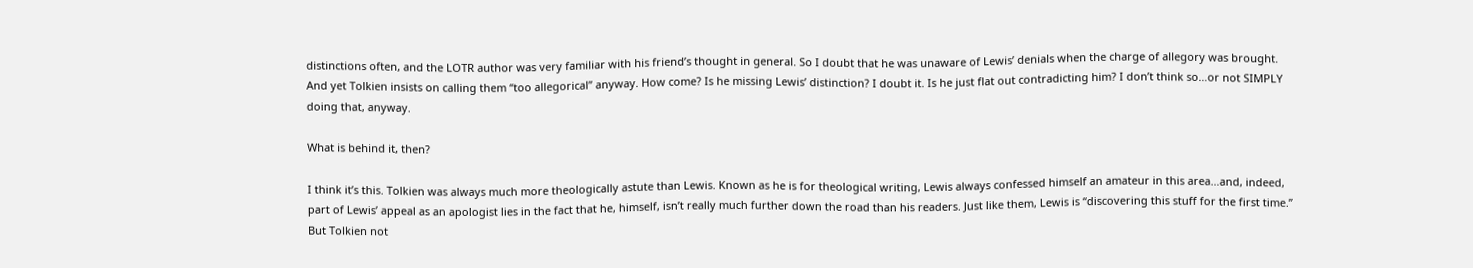distinctions often, and the LOTR author was very familiar with his friend’s thought in general. So I doubt that he was unaware of Lewis’ denials when the charge of allegory was brought. And yet Tolkien insists on calling them “too allegorical” anyway. How come? Is he missing Lewis’ distinction? I doubt it. Is he just flat out contradicting him? I don’t think so…or not SIMPLY doing that, anyway.

What is behind it, then?

I think it’s this. Tolkien was always much more theologically astute than Lewis. Known as he is for theological writing, Lewis always confessed himself an amateur in this area…and, indeed, part of Lewis’ appeal as an apologist lies in the fact that he, himself, isn’t really much further down the road than his readers. Just like them, Lewis is “discovering this stuff for the first time.” But Tolkien not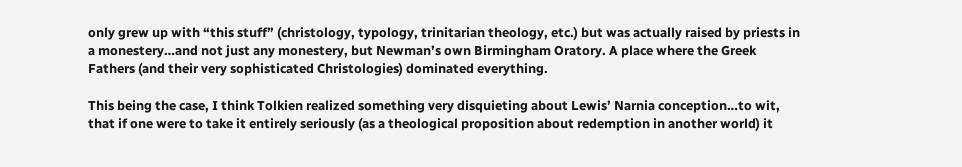only grew up with “this stuff” (christology, typology, trinitarian theology, etc.) but was actually raised by priests in a monestery…and not just any monestery, but Newman’s own Birmingham Oratory. A place where the Greek Fathers (and their very sophisticated Christologies) dominated everything.

This being the case, I think Tolkien realized something very disquieting about Lewis’ Narnia conception…to wit, that if one were to take it entirely seriously (as a theological proposition about redemption in another world) it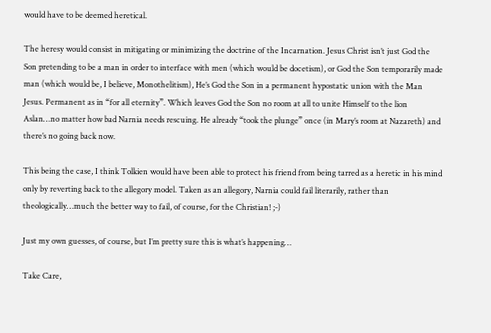would have to be deemed heretical.

The heresy would consist in mitigating or minimizing the doctrine of the Incarnation. Jesus Christ isn’t just God the Son pretending to be a man in order to interface with men (which would be docetism), or God the Son temporarily made man (which would be, I believe, Monothelitism), He’s God the Son in a permanent hypostatic union with the Man Jesus. Permanent as in “for all eternity”. Which leaves God the Son no room at all to unite Himself to the lion Aslan…no matter how bad Narnia needs rescuing. He already “took the plunge” once (in Mary’s room at Nazareth) and there’s no going back now.

This being the case, I think Tolkien would have been able to protect his friend from being tarred as a heretic in his mind only by reverting back to the allegory model. Taken as an allegory, Narnia could fail literarily, rather than theologically…much the better way to fail, of course, for the Christian! ;-)

Just my own guesses, of course, but I’m pretty sure this is what’s happening…

Take Care,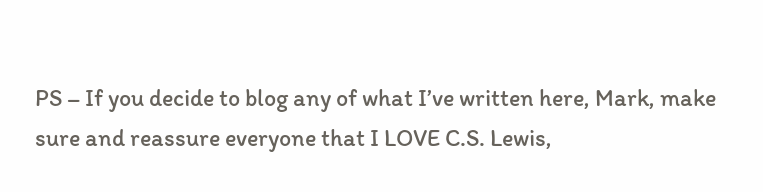PS – If you decide to blog any of what I’ve written here, Mark, make sure and reassure everyone that I LOVE C.S. Lewis,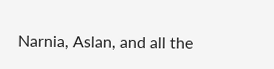Narnia, Aslan, and all the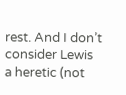rest. And I don’t consider Lewis a heretic (not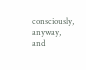consciously, anyway, and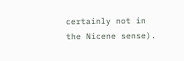certainly not in the Nicene sense).